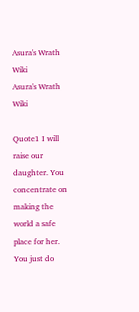Asura's Wrath Wiki
Asura's Wrath Wiki

Quote1 I will raise our daughter. You concentrate on making the world a safe place for her. You just do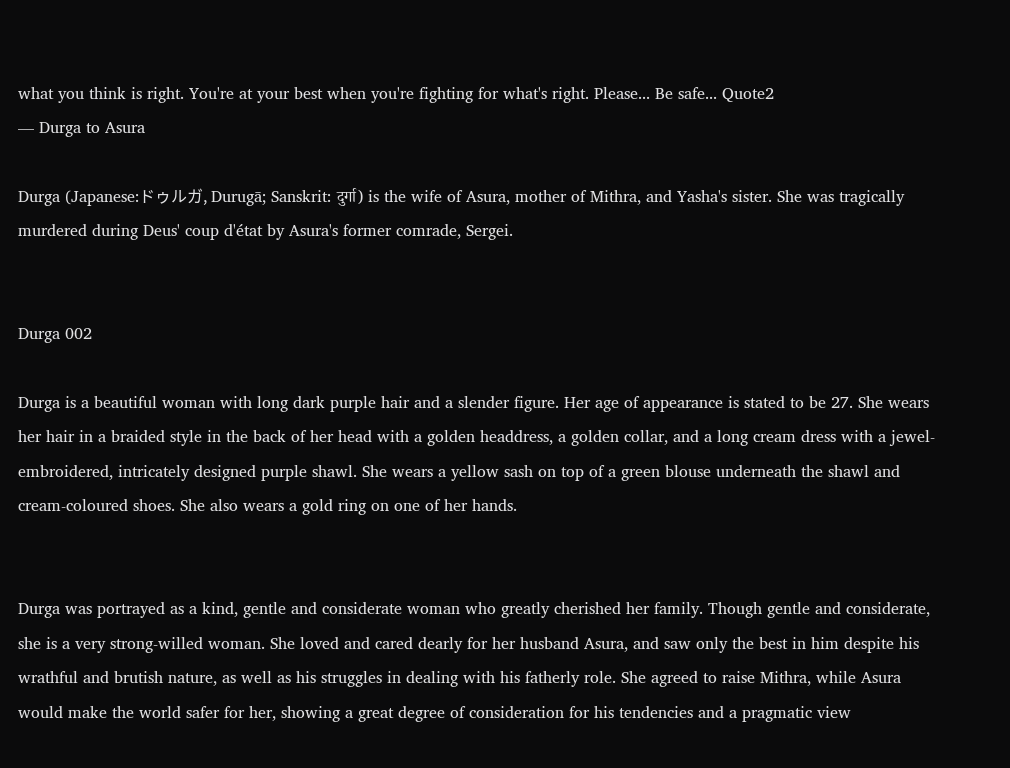what you think is right. You're at your best when you're fighting for what's right. Please... Be safe... Quote2
— Durga to Asura

Durga (Japanese:ドゥルガ, Durugā; Sanskrit: दुर्गा) is the wife of Asura, mother of Mithra, and Yasha's sister. She was tragically murdered during Deus' coup d'état by Asura's former comrade, Sergei.


Durga 002

Durga is a beautiful woman with long dark purple hair and a slender figure. Her age of appearance is stated to be 27. She wears her hair in a braided style in the back of her head with a golden headdress, a golden collar, and a long cream dress with a jewel-embroidered, intricately designed purple shawl. She wears a yellow sash on top of a green blouse underneath the shawl and cream-coloured shoes. She also wears a gold ring on one of her hands.


Durga was portrayed as a kind, gentle and considerate woman who greatly cherished her family. Though gentle and considerate, she is a very strong-willed woman. She loved and cared dearly for her husband Asura, and saw only the best in him despite his wrathful and brutish nature, as well as his struggles in dealing with his fatherly role. She agreed to raise Mithra, while Asura would make the world safer for her, showing a great degree of consideration for his tendencies and a pragmatic view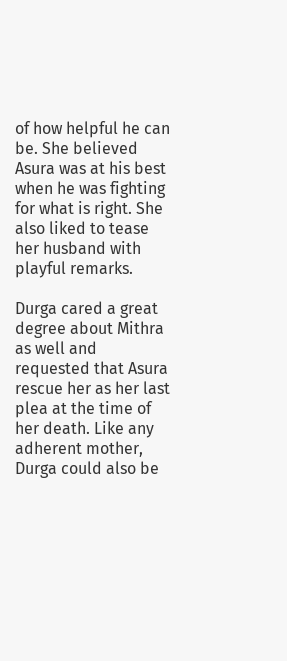of how helpful he can be. She believed Asura was at his best when he was fighting for what is right. She also liked to tease her husband with playful remarks.

Durga cared a great degree about Mithra as well and requested that Asura rescue her as her last plea at the time of her death. Like any adherent mother, Durga could also be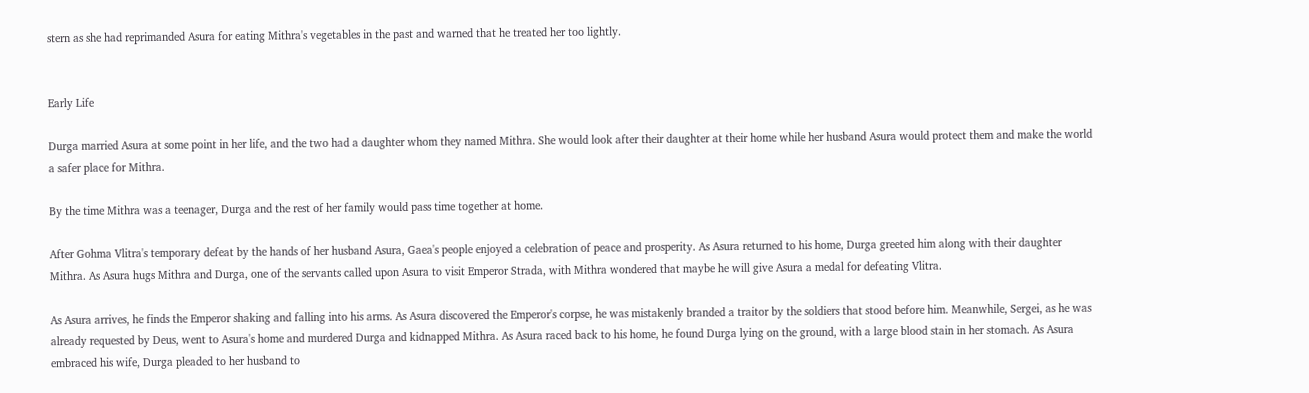stern as she had reprimanded Asura for eating Mithra's vegetables in the past and warned that he treated her too lightly.


Early Life

Durga married Asura at some point in her life, and the two had a daughter whom they named Mithra. She would look after their daughter at their home while her husband Asura would protect them and make the world a safer place for Mithra.

By the time Mithra was a teenager, Durga and the rest of her family would pass time together at home.

After Gohma Vlitra's temporary defeat by the hands of her husband Asura, Gaea's people enjoyed a celebration of peace and prosperity. As Asura returned to his home, Durga greeted him along with their daughter Mithra. As Asura hugs Mithra and Durga, one of the servants called upon Asura to visit Emperor Strada, with Mithra wondered that maybe he will give Asura a medal for defeating Vlitra.

As Asura arrives, he finds the Emperor shaking and falling into his arms. As Asura discovered the Emperor's corpse, he was mistakenly branded a traitor by the soldiers that stood before him. Meanwhile, Sergei, as he was already requested by Deus, went to Asura's home and murdered Durga and kidnapped Mithra. As Asura raced back to his home, he found Durga lying on the ground, with a large blood stain in her stomach. As Asura embraced his wife, Durga pleaded to her husband to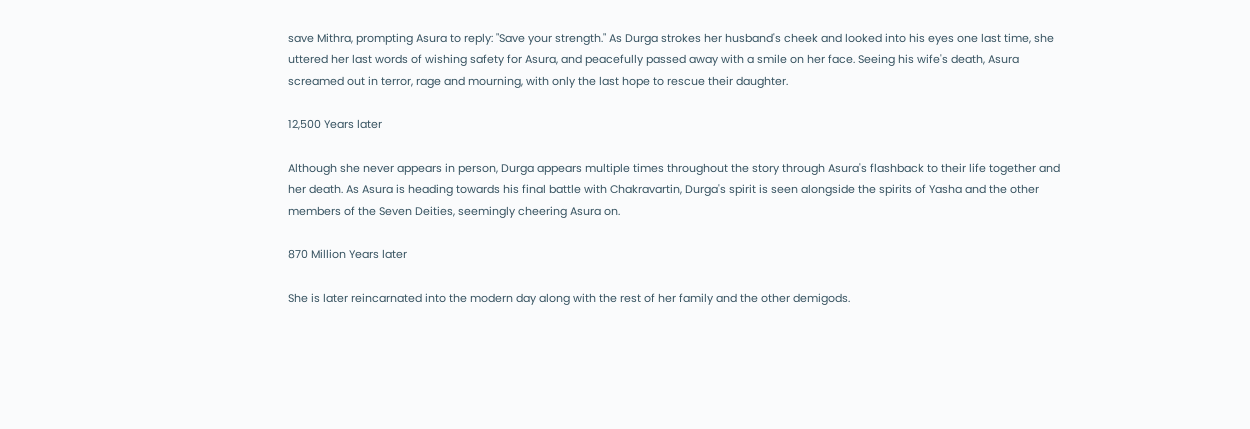save Mithra, prompting Asura to reply: "Save your strength." As Durga strokes her husband's cheek and looked into his eyes one last time, she uttered her last words of wishing safety for Asura, and peacefully passed away with a smile on her face. Seeing his wife's death, Asura screamed out in terror, rage and mourning, with only the last hope to rescue their daughter.

12,500 Years later

Although she never appears in person, Durga appears multiple times throughout the story through Asura's flashback to their life together and her death. As Asura is heading towards his final battle with Chakravartin, Durga's spirit is seen alongside the spirits of Yasha and the other members of the Seven Deities, seemingly cheering Asura on.

870 Million Years later

She is later reincarnated into the modern day along with the rest of her family and the other demigods.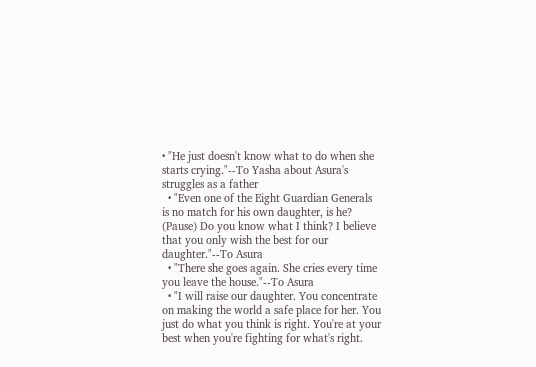• "He just doesn't know what to do when she starts crying."--To Yasha about Asura's struggles as a father
  • "Even one of the Eight Guardian Generals is no match for his own daughter, is he? (Pause) Do you know what I think? I believe that you only wish the best for our daughter."--To Asura
  • "There she goes again. She cries every time you leave the house."--To Asura
  • "I will raise our daughter. You concentrate on making the world a safe place for her. You just do what you think is right. You're at your best when you're fighting for what's right.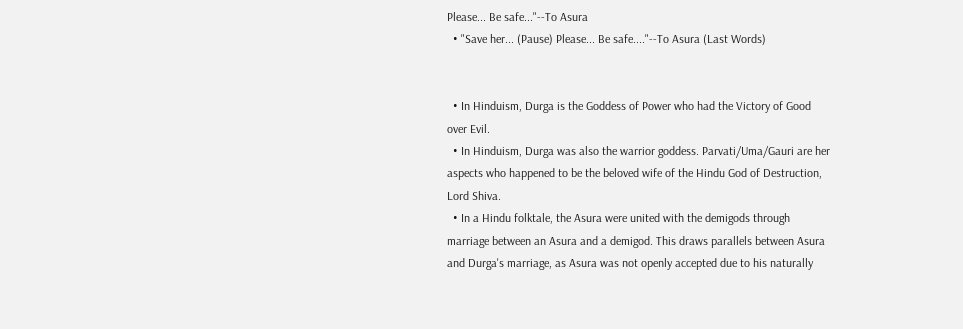Please... Be safe..."--To Asura
  • "Save her... (Pause) Please... Be safe...."--To Asura (Last Words)


  • In Hinduism, Durga is the Goddess of Power who had the Victory of Good over Evil.
  • In Hinduism, Durga was also the warrior goddess. Parvati/Uma/Gauri are her aspects who happened to be the beloved wife of the Hindu God of Destruction, Lord Shiva.
  • In a Hindu folktale, the Asura were united with the demigods through marriage between an Asura and a demigod. This draws parallels between Asura and Durga's marriage, as Asura was not openly accepted due to his naturally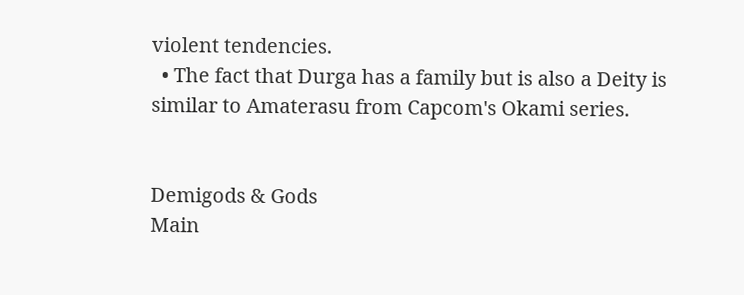violent tendencies.
  • The fact that Durga has a family but is also a Deity is similar to Amaterasu from Capcom's Okami series.


Demigods & Gods
Main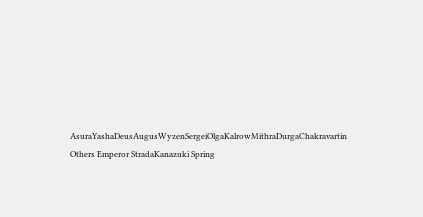AsuraYashaDeusAugusWyzenSergeiOlgaKalrowMithraDurgaChakravartin
Others Emperor StradaKanazuki Spring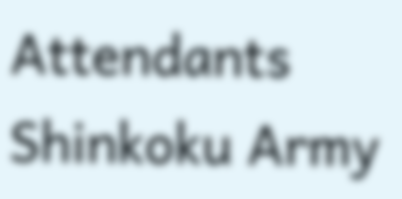Attendants
Shinkoku Army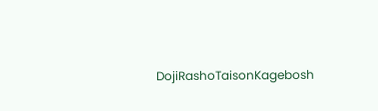DojiRashoTaisonKagebosh